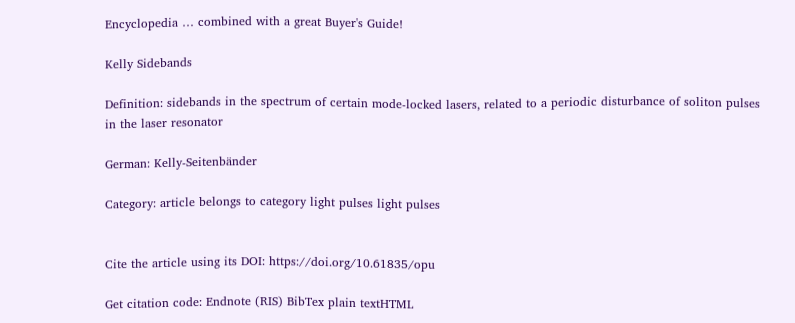Encyclopedia … combined with a great Buyer's Guide!

Kelly Sidebands

Definition: sidebands in the spectrum of certain mode-locked lasers, related to a periodic disturbance of soliton pulses in the laser resonator

German: Kelly-Seitenbänder

Category: article belongs to category light pulses light pulses


Cite the article using its DOI: https://doi.org/10.61835/opu

Get citation code: Endnote (RIS) BibTex plain textHTML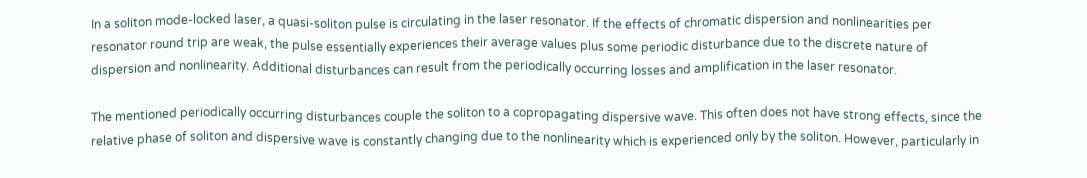In a soliton mode-locked laser, a quasi-soliton pulse is circulating in the laser resonator. If the effects of chromatic dispersion and nonlinearities per resonator round trip are weak, the pulse essentially experiences their average values plus some periodic disturbance due to the discrete nature of dispersion and nonlinearity. Additional disturbances can result from the periodically occurring losses and amplification in the laser resonator.

The mentioned periodically occurring disturbances couple the soliton to a copropagating dispersive wave. This often does not have strong effects, since the relative phase of soliton and dispersive wave is constantly changing due to the nonlinearity which is experienced only by the soliton. However, particularly in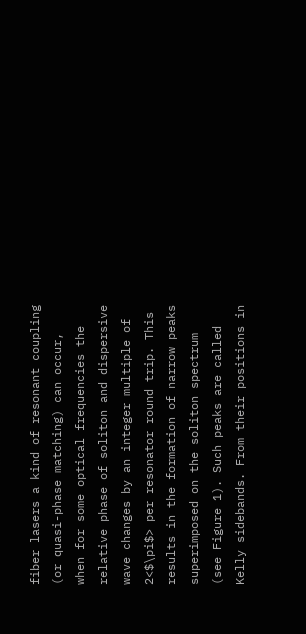fiber lasers a kind of resonant coupling (or quasi-phase matching) can occur, when for some optical frequencies the relative phase of soliton and dispersive wave changes by an integer multiple of 2<$\pi$> per resonator round trip. This results in the formation of narrow peaks superimposed on the soliton spectrum (see Figure 1). Such peaks are called Kelly sidebands. From their positions in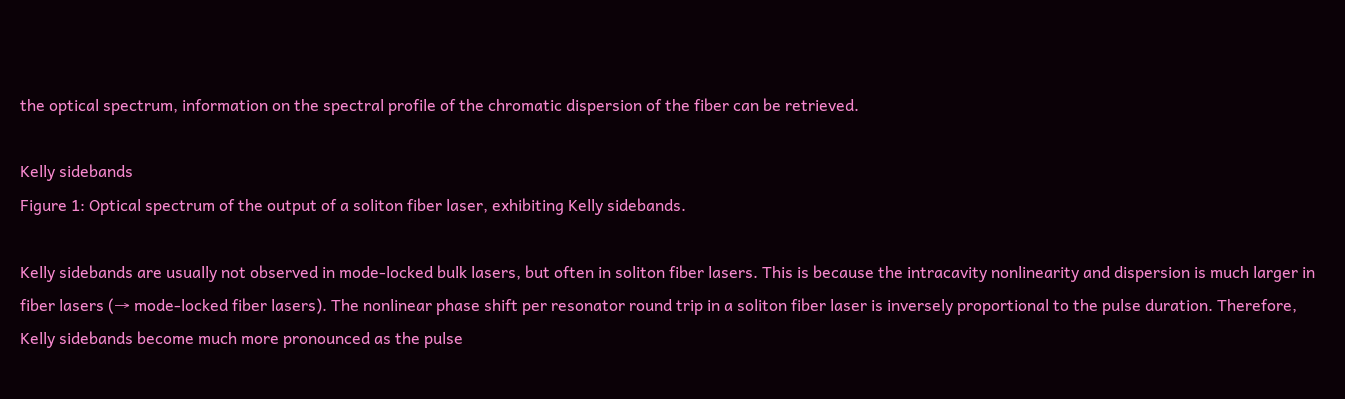the optical spectrum, information on the spectral profile of the chromatic dispersion of the fiber can be retrieved.

Kelly sidebands
Figure 1: Optical spectrum of the output of a soliton fiber laser, exhibiting Kelly sidebands.

Kelly sidebands are usually not observed in mode-locked bulk lasers, but often in soliton fiber lasers. This is because the intracavity nonlinearity and dispersion is much larger in fiber lasers (→ mode-locked fiber lasers). The nonlinear phase shift per resonator round trip in a soliton fiber laser is inversely proportional to the pulse duration. Therefore, Kelly sidebands become much more pronounced as the pulse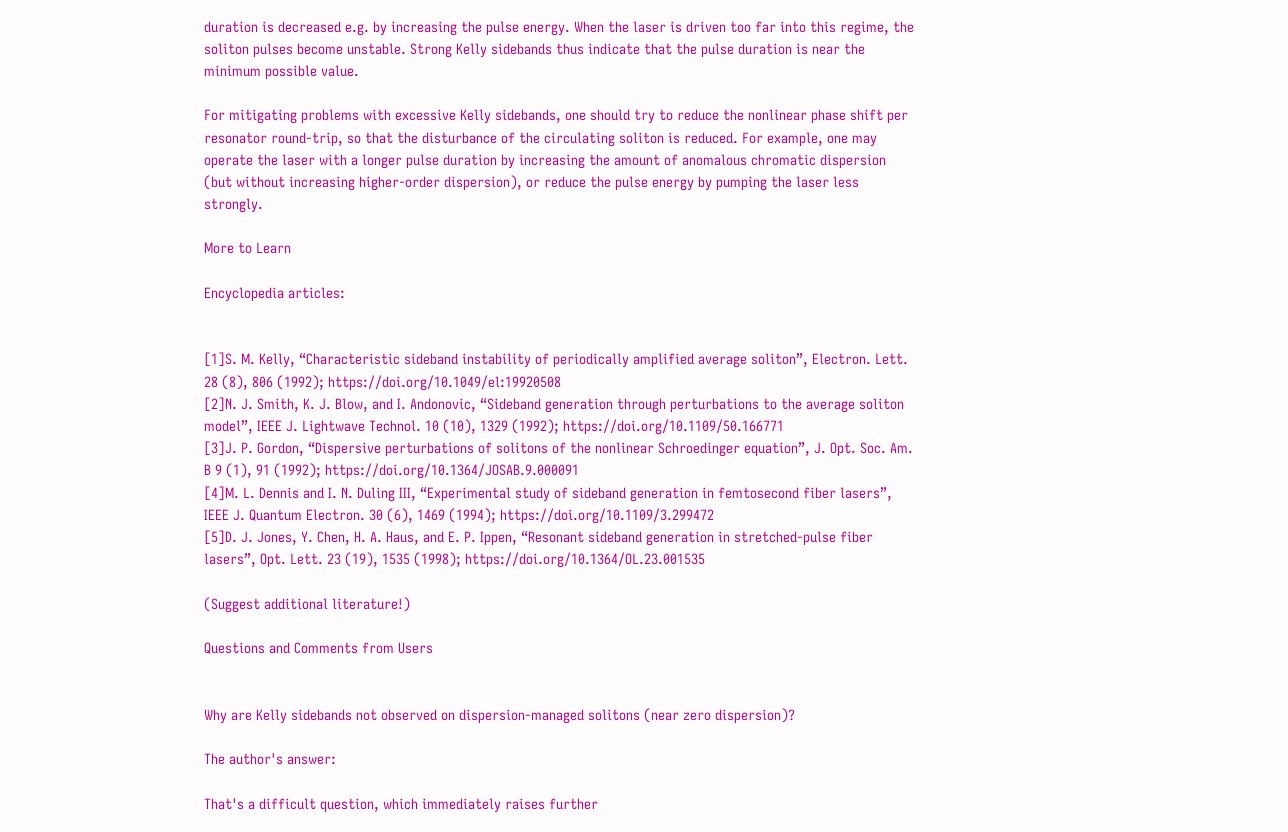duration is decreased e.g. by increasing the pulse energy. When the laser is driven too far into this regime, the soliton pulses become unstable. Strong Kelly sidebands thus indicate that the pulse duration is near the minimum possible value.

For mitigating problems with excessive Kelly sidebands, one should try to reduce the nonlinear phase shift per resonator round-trip, so that the disturbance of the circulating soliton is reduced. For example, one may operate the laser with a longer pulse duration by increasing the amount of anomalous chromatic dispersion (but without increasing higher-order dispersion), or reduce the pulse energy by pumping the laser less strongly.

More to Learn

Encyclopedia articles:


[1]S. M. Kelly, “Characteristic sideband instability of periodically amplified average soliton”, Electron. Lett. 28 (8), 806 (1992); https://doi.org/10.1049/el:19920508
[2]N. J. Smith, K. J. Blow, and I. Andonovic, “Sideband generation through perturbations to the average soliton model”, IEEE J. Lightwave Technol. 10 (10), 1329 (1992); https://doi.org/10.1109/50.166771
[3]J. P. Gordon, “Dispersive perturbations of solitons of the nonlinear Schroedinger equation”, J. Opt. Soc. Am. B 9 (1), 91 (1992); https://doi.org/10.1364/JOSAB.9.000091
[4]M. L. Dennis and I. N. Duling III, “Experimental study of sideband generation in femtosecond fiber lasers”, IEEE J. Quantum Electron. 30 (6), 1469 (1994); https://doi.org/10.1109/3.299472
[5]D. J. Jones, Y. Chen, H. A. Haus, and E. P. Ippen, “Resonant sideband generation in stretched-pulse fiber lasers”, Opt. Lett. 23 (19), 1535 (1998); https://doi.org/10.1364/OL.23.001535

(Suggest additional literature!)

Questions and Comments from Users


Why are Kelly sidebands not observed on dispersion-managed solitons (near zero dispersion)?

The author's answer:

That's a difficult question, which immediately raises further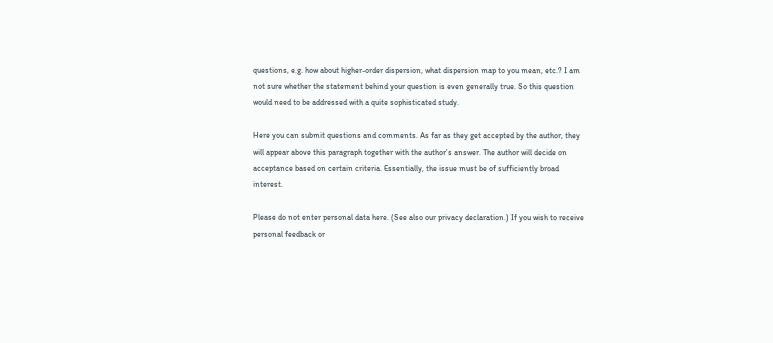questions, e.g. how about higher-order dispersion, what dispersion map to you mean, etc.? I am not sure whether the statement behind your question is even generally true. So this question would need to be addressed with a quite sophisticated study.

Here you can submit questions and comments. As far as they get accepted by the author, they will appear above this paragraph together with the author’s answer. The author will decide on acceptance based on certain criteria. Essentially, the issue must be of sufficiently broad interest.

Please do not enter personal data here. (See also our privacy declaration.) If you wish to receive personal feedback or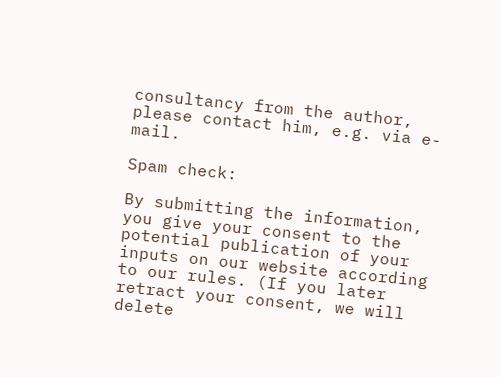consultancy from the author, please contact him, e.g. via e-mail.

Spam check:

By submitting the information, you give your consent to the potential publication of your inputs on our website according to our rules. (If you later retract your consent, we will delete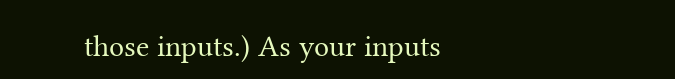those inputs.) As your inputs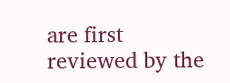are first reviewed by the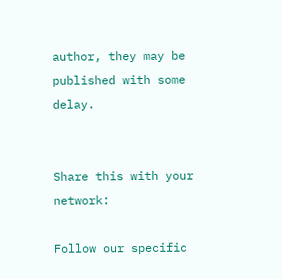author, they may be published with some delay.


Share this with your network:

Follow our specific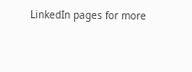LinkedIn pages for more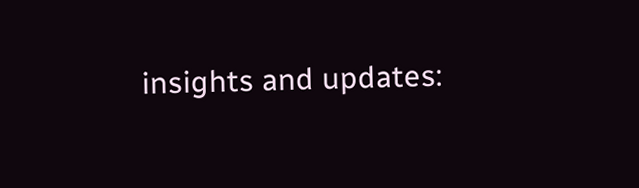insights and updates: